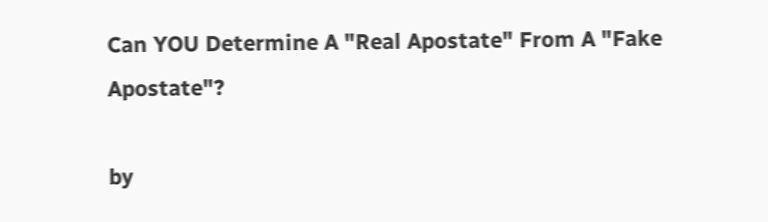Can YOU Determine A "Real Apostate" From A "Fake Apostate"?

by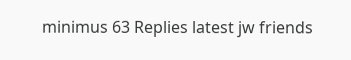minimus 63 Replies latest jw friends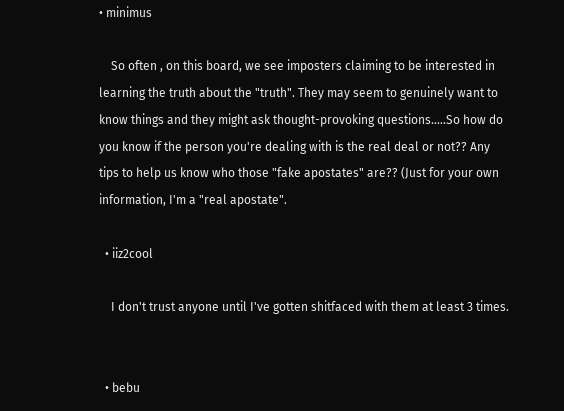• minimus

    So often , on this board, we see imposters claiming to be interested in learning the truth about the "truth". They may seem to genuinely want to know things and they might ask thought-provoking questions.....So how do you know if the person you're dealing with is the real deal or not?? Any tips to help us know who those "fake apostates" are?? (Just for your own information, I'm a "real apostate".

  • iiz2cool

    I don't trust anyone until I've gotten shitfaced with them at least 3 times.


  • bebu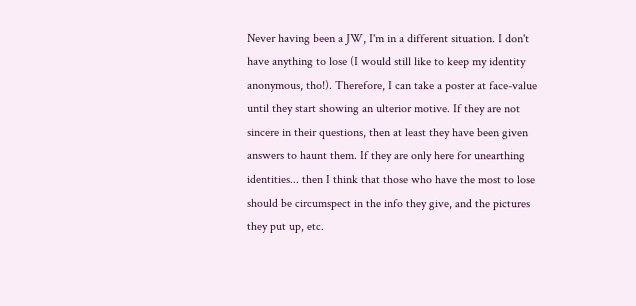Never having been a JW, I'm in a different situation. I don't have anything to lose (I would still like to keep my identity anonymous, tho!). Therefore, I can take a poster at face-value until they start showing an ulterior motive. If they are not sincere in their questions, then at least they have been given answers to haunt them. If they are only here for unearthing identities... then I think that those who have the most to lose should be circumspect in the info they give, and the pictures they put up, etc.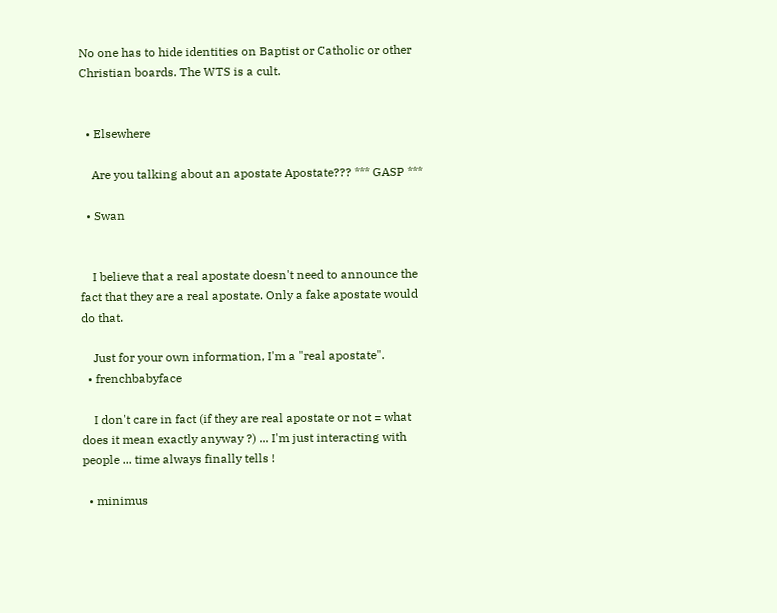No one has to hide identities on Baptist or Catholic or other Christian boards. The WTS is a cult.


  • Elsewhere

    Are you talking about an apostate Apostate??? *** GASP ***

  • Swan


    I believe that a real apostate doesn't need to announce the fact that they are a real apostate. Only a fake apostate would do that.

    Just for your own information, I'm a "real apostate".
  • frenchbabyface

    I don't care in fact (if they are real apostate or not = what does it mean exactly anyway ?) ... I'm just interacting with people ... time always finally tells !

  • minimus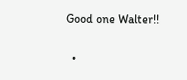Good one Walter!!

  •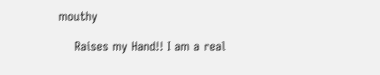mouthy

    Raises my Hand!! I am a real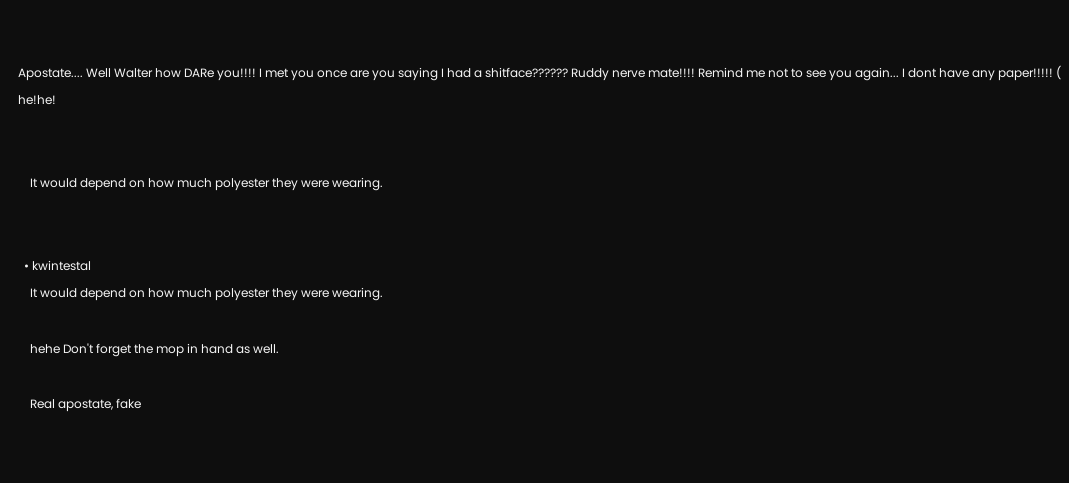Apostate.... Well Walter how DARe you!!!! I met you once are you saying I had a shitface?????? Ruddy nerve mate!!!! Remind me not to see you again... I dont have any paper!!!!! ( he!he!


    It would depend on how much polyester they were wearing.


  • kwintestal
    It would depend on how much polyester they were wearing.

    hehe Don't forget the mop in hand as well.

    Real apostate, fake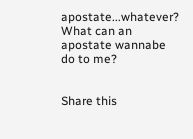apostate...whatever? What can an apostate wannabe do to me?


Share this